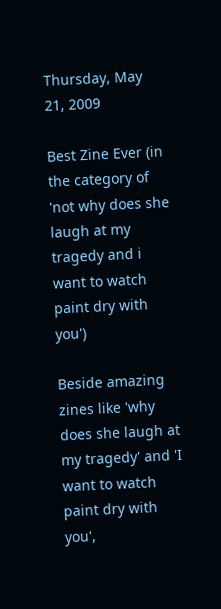Thursday, May 21, 2009

Best Zine Ever (in the category of 'not why does she laugh at my tragedy and i want to watch paint dry with you')

Beside amazing zines like 'why does she laugh at my tragedy' and 'I want to watch paint dry with you',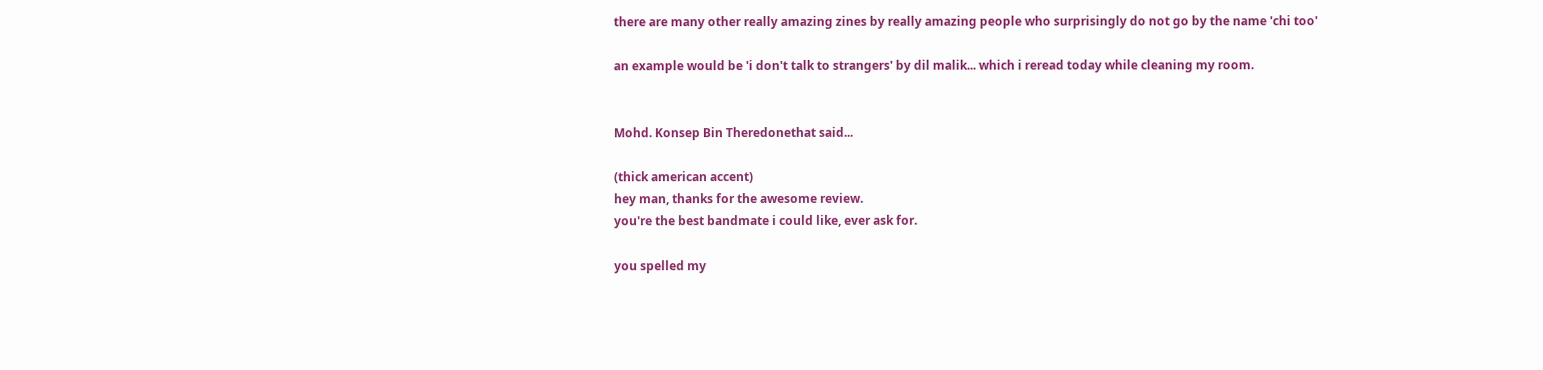there are many other really amazing zines by really amazing people who surprisingly do not go by the name 'chi too'

an example would be 'i don't talk to strangers' by dil malik... which i reread today while cleaning my room.


Mohd. Konsep Bin Theredonethat said...

(thick american accent)
hey man, thanks for the awesome review.
you're the best bandmate i could like, ever ask for.

you spelled my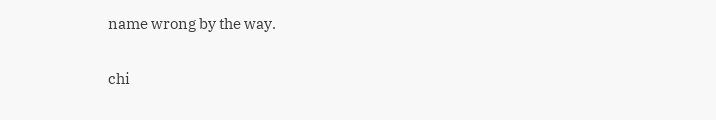name wrong by the way.

chi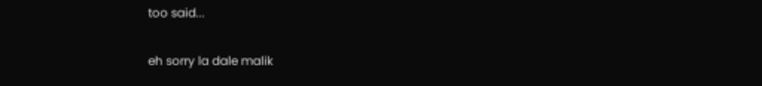too said...

eh sorry la dale malik